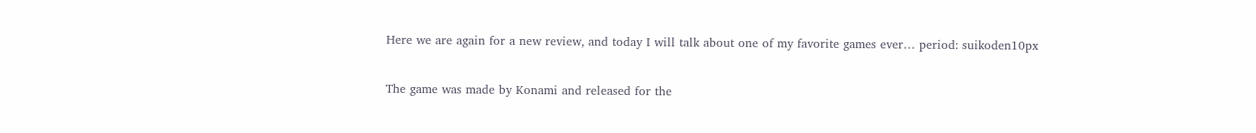Here we are again for a new review, and today I will talk about one of my favorite games ever… period: suikoden10px

The game was made by Konami and released for the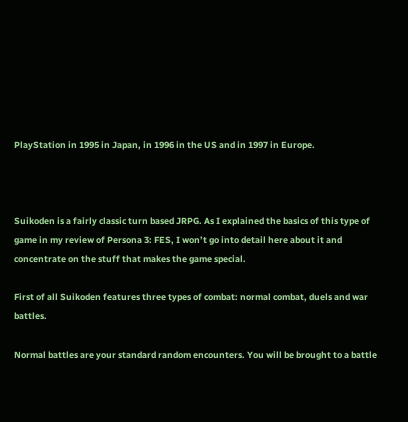PlayStation in 1995 in Japan, in 1996 in the US and in 1997 in Europe.



Suikoden is a fairly classic turn based JRPG. As I explained the basics of this type of game in my review of Persona 3: FES, I won’t go into detail here about it and concentrate on the stuff that makes the game special.

First of all Suikoden features three types of combat: normal combat, duels and war battles.

Normal battles are your standard random encounters. You will be brought to a battle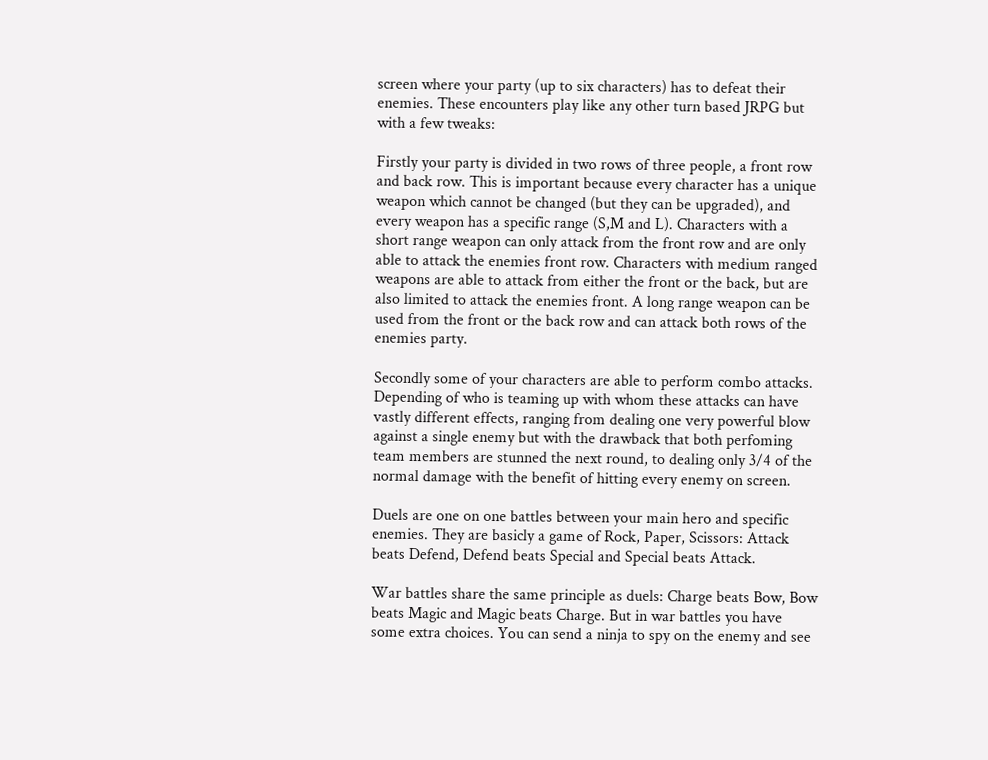screen where your party (up to six characters) has to defeat their enemies. These encounters play like any other turn based JRPG but with a few tweaks:

Firstly your party is divided in two rows of three people, a front row and back row. This is important because every character has a unique weapon which cannot be changed (but they can be upgraded), and every weapon has a specific range (S,M and L). Characters with a short range weapon can only attack from the front row and are only able to attack the enemies front row. Characters with medium ranged weapons are able to attack from either the front or the back, but are also limited to attack the enemies front. A long range weapon can be used from the front or the back row and can attack both rows of the enemies party.

Secondly some of your characters are able to perform combo attacks. Depending of who is teaming up with whom these attacks can have vastly different effects, ranging from dealing one very powerful blow against a single enemy but with the drawback that both perfoming team members are stunned the next round, to dealing only 3/4 of the normal damage with the benefit of hitting every enemy on screen.

Duels are one on one battles between your main hero and specific enemies. They are basicly a game of Rock, Paper, Scissors: Attack beats Defend, Defend beats Special and Special beats Attack.

War battles share the same principle as duels: Charge beats Bow, Bow beats Magic and Magic beats Charge. But in war battles you have some extra choices. You can send a ninja to spy on the enemy and see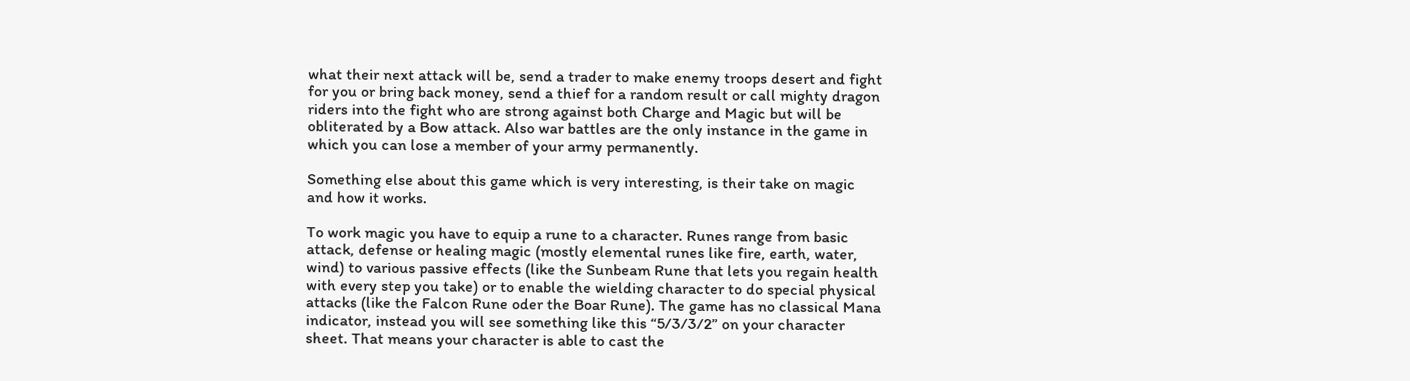what their next attack will be, send a trader to make enemy troops desert and fight for you or bring back money, send a thief for a random result or call mighty dragon riders into the fight who are strong against both Charge and Magic but will be obliterated by a Bow attack. Also war battles are the only instance in the game in which you can lose a member of your army permanently.

Something else about this game which is very interesting, is their take on magic and how it works.

To work magic you have to equip a rune to a character. Runes range from basic attack, defense or healing magic (mostly elemental runes like fire, earth, water, wind) to various passive effects (like the Sunbeam Rune that lets you regain health with every step you take) or to enable the wielding character to do special physical attacks (like the Falcon Rune oder the Boar Rune). The game has no classical Mana indicator, instead you will see something like this “5/3/3/2” on your character sheet. That means your character is able to cast the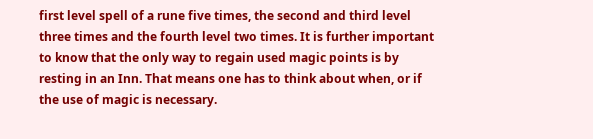first level spell of a rune five times, the second and third level three times and the fourth level two times. It is further important to know that the only way to regain used magic points is by resting in an Inn. That means one has to think about when, or if the use of magic is necessary.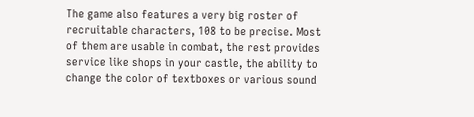The game also features a very big roster of recruitable characters, 108 to be precise. Most of them are usable in combat, the rest provides service like shops in your castle, the ability to change the color of textboxes or various sound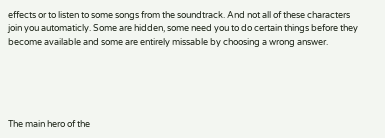effects or to listen to some songs from the soundtrack. And not all of these characters join you automaticly. Some are hidden, some need you to do certain things before they become available and some are entirely missable by choosing a wrong answer.





The main hero of the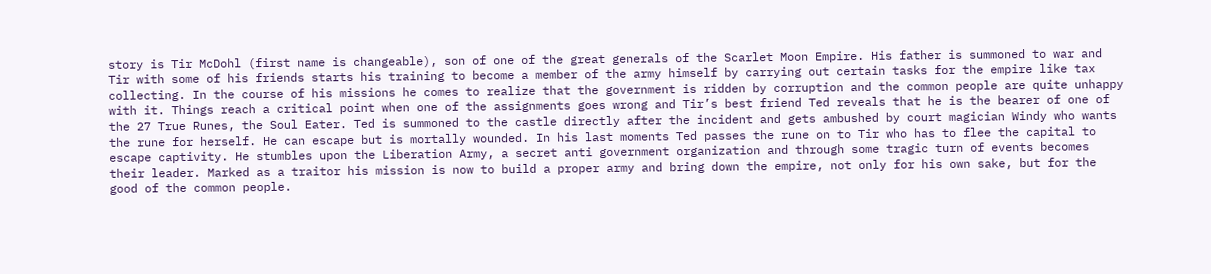story is Tir McDohl (first name is changeable), son of one of the great generals of the Scarlet Moon Empire. His father is summoned to war and Tir with some of his friends starts his training to become a member of the army himself by carrying out certain tasks for the empire like tax collecting. In the course of his missions he comes to realize that the government is ridden by corruption and the common people are quite unhappy with it. Things reach a critical point when one of the assignments goes wrong and Tir’s best friend Ted reveals that he is the bearer of one of the 27 True Runes, the Soul Eater. Ted is summoned to the castle directly after the incident and gets ambushed by court magician Windy who wants the rune for herself. He can escape but is mortally wounded. In his last moments Ted passes the rune on to Tir who has to flee the capital to escape captivity. He stumbles upon the Liberation Army, a secret anti government organization and through some tragic turn of events becomes their leader. Marked as a traitor his mission is now to build a proper army and bring down the empire, not only for his own sake, but for the good of the common people.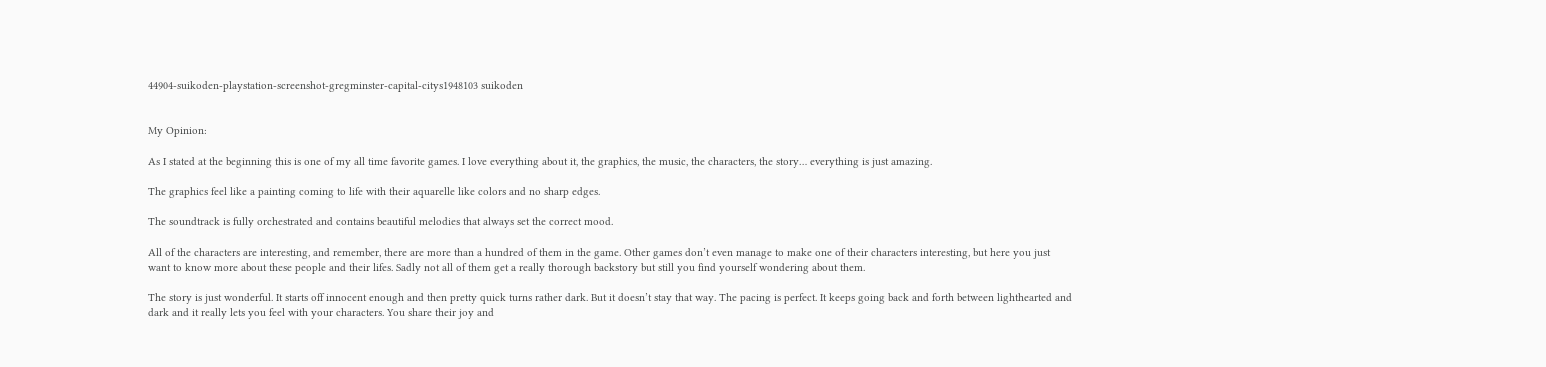44904-suikoden-playstation-screenshot-gregminster-capital-citys1948103 suikoden


My Opinion:

As I stated at the beginning this is one of my all time favorite games. I love everything about it, the graphics, the music, the characters, the story… everything is just amazing.

The graphics feel like a painting coming to life with their aquarelle like colors and no sharp edges.

The soundtrack is fully orchestrated and contains beautiful melodies that always set the correct mood.

All of the characters are interesting, and remember, there are more than a hundred of them in the game. Other games don’t even manage to make one of their characters interesting, but here you just want to know more about these people and their lifes. Sadly not all of them get a really thorough backstory but still you find yourself wondering about them.

The story is just wonderful. It starts off innocent enough and then pretty quick turns rather dark. But it doesn’t stay that way. The pacing is perfect. It keeps going back and forth between lighthearted and dark and it really lets you feel with your characters. You share their joy and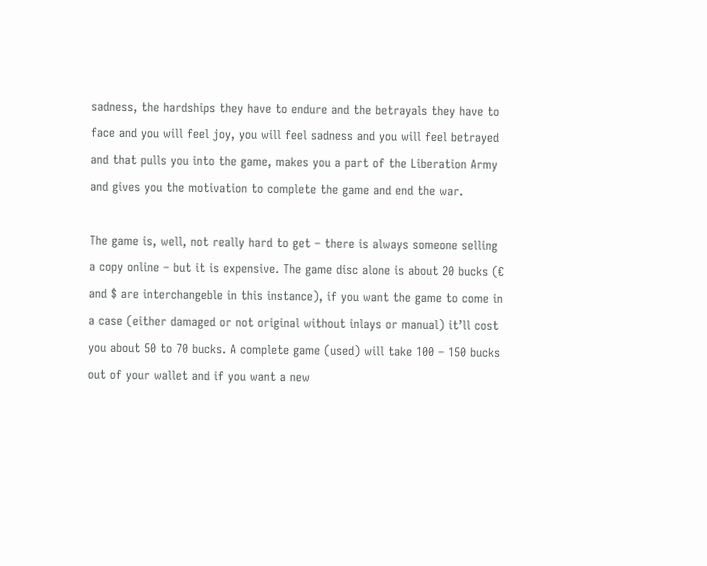sadness, the hardships they have to endure and the betrayals they have to face and you will feel joy, you will feel sadness and you will feel betrayed and that pulls you into the game, makes you a part of the Liberation Army and gives you the motivation to complete the game and end the war.

The game is, well, not really hard to get – there is always someone selling a copy online – but it is expensive. The game disc alone is about 20 bucks (€ and $ are interchangeble in this instance), if you want the game to come in a case (either damaged or not original without inlays or manual) it’ll cost you about 50 to 70 bucks. A complete game (used) will take 100 – 150 bucks out of your wallet and if you want a new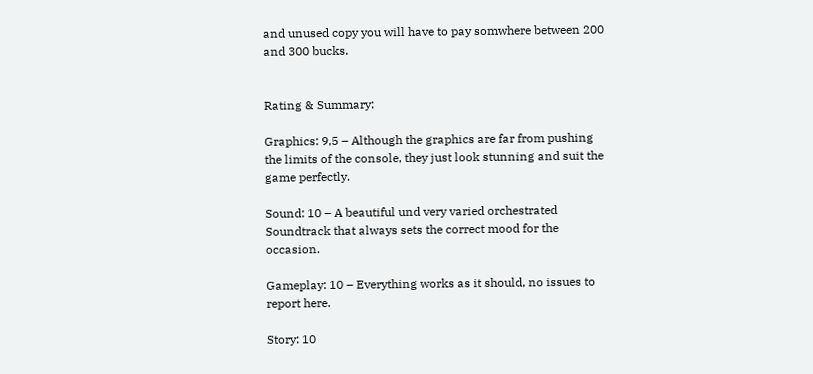and unused copy you will have to pay somwhere between 200 and 300 bucks.


Rating & Summary:

Graphics: 9,5 – Although the graphics are far from pushing the limits of the console, they just look stunning and suit the game perfectly.

Sound: 10 – A beautiful und very varied orchestrated Soundtrack that always sets the correct mood for the occasion.

Gameplay: 10 – Everything works as it should, no issues to report here.

Story: 10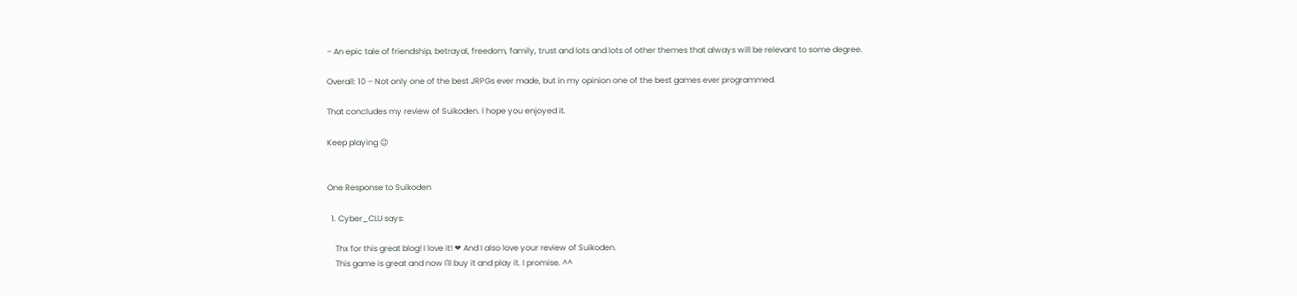– An epic tale of friendship, betrayal, freedom, family, trust and lots and lots of other themes that always will be relevant to some degree.

Overall: 10 – Not only one of the best JRPGs ever made, but in my opinion one of the best games ever programmed.

That concludes my review of Suikoden. I hope you enjoyed it.

Keep playing 😉


One Response to Suikoden

  1. Cyber_CLU says:

    Thx for this great blog! I love it! ❤ And I also love your review of Suikoden.
    This game is great and now I'll buy it and play it. I promise. ^^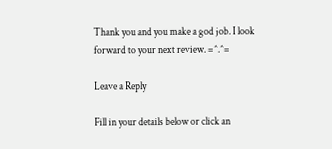Thank you and you make a god job. I look forward to your next review. =^.^=

Leave a Reply

Fill in your details below or click an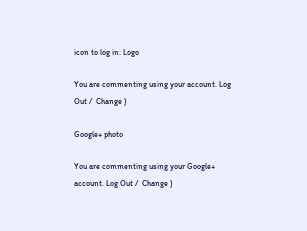icon to log in: Logo

You are commenting using your account. Log Out /  Change )

Google+ photo

You are commenting using your Google+ account. Log Out /  Change )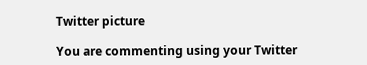Twitter picture

You are commenting using your Twitter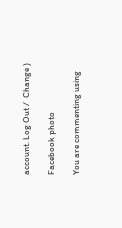account. Log Out /  Change )

Facebook photo

You are commenting using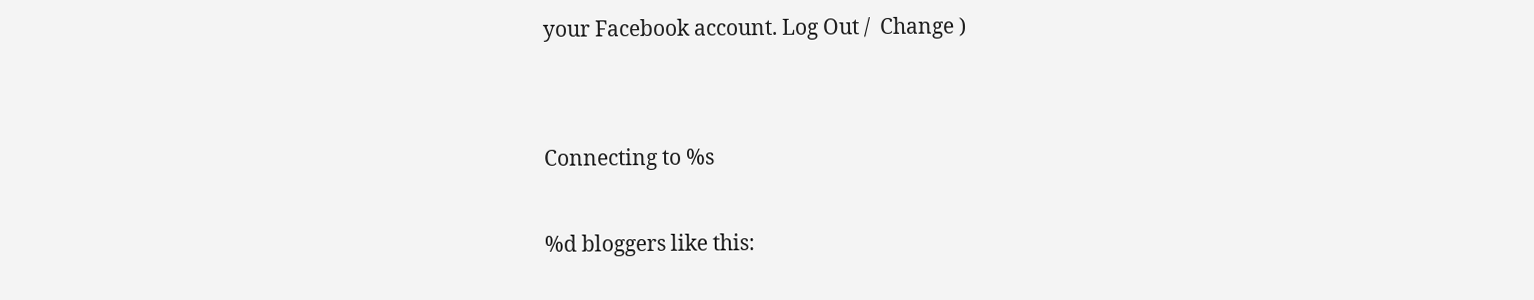your Facebook account. Log Out /  Change )


Connecting to %s

%d bloggers like this: